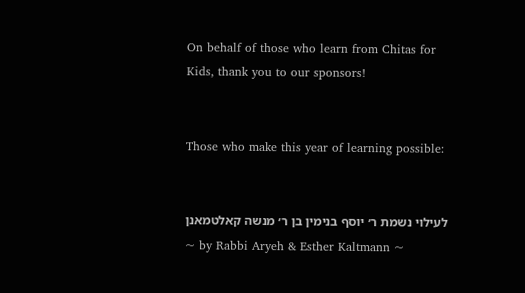On behalf of those who learn from Chitas for Kids, thank you to our sponsors!


Those who make this year of learning possible:


לעילוי נשמת ר׳ יוסף בנימין בן ר׳ מנשה קאלטמאנן
~ by Rabbi Aryeh & Esther Kaltmann ~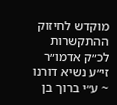מוקדש לחיזוק ההתקשרות לכ״ק אדמו״ר זי״ע נשיא דורנו ~ ע״י ברוך בן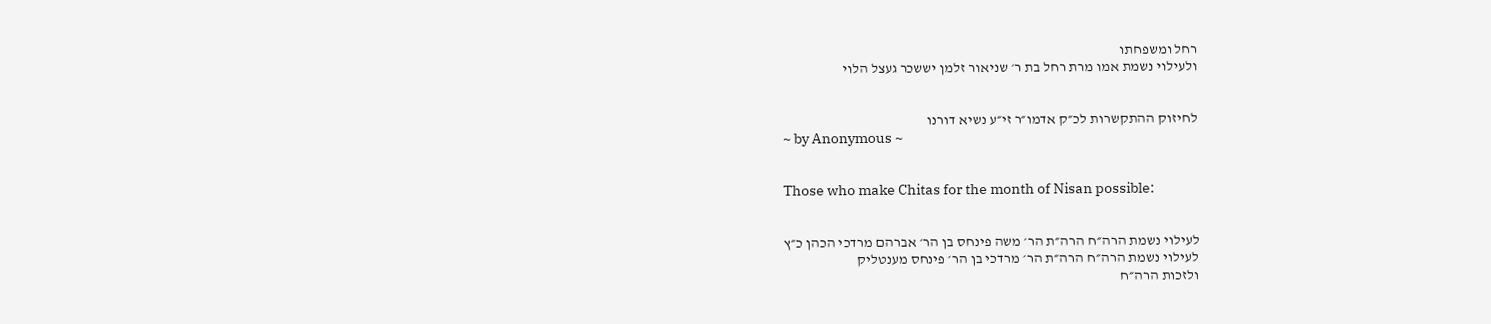רחל ומשפחתו
ולעילוי נשמת אמו מרת רחל בת ר׳ שניאור זלמן יששכר געצל הלוי


לחיזוק ההתקשרות לכ״ק אדמו״ר זי״ע נשיא דורנו
~ by Anonymous ~


Those who make Chitas for the month of Nisan possible:


לעילוי נשמת הרה״ח הרה״ת הר׳ משה פינחס בן הר׳ אברהם מרדכי הכהן כ״ץ
לעילוי נשמת הרה״ח הרה״ת הר׳ מרדכי בן הר׳ פינחס מענטליק
ולזכות הרה״ח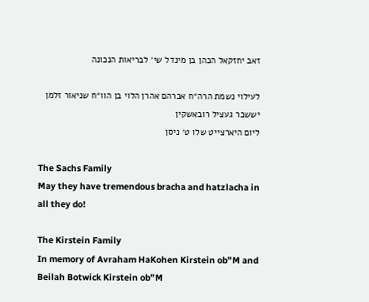זאב יחזקאל הכהן בן מינדל שי׳ לבריאות הנכונה

לעילוי נשמת הרה״ח אברהם אהרן הלוי בן הוו״ח שניאור זלמן יששכר געציל רובאשקין
ליום היארצייט שלו ט׳ ניסן

The Sachs Family
May they have tremendous bracha and hatzlacha in all they do!

The Kirstein Family
In memory of Avraham HaKohen Kirstein ob”M and Beilah Botwick Kirstein ob”M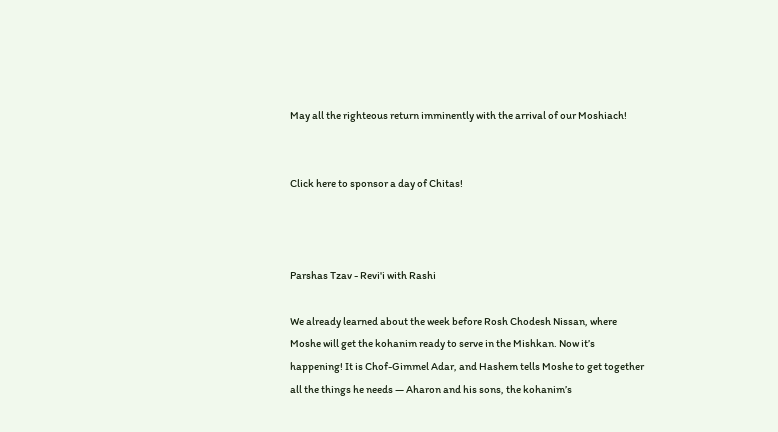May all the righteous return imminently with the arrival of our Moshiach!


Click here to sponsor a day of Chitas!



Parshas Tzav - Revi'i with Rashi

We already learned about the week before Rosh Chodesh Nissan, where Moshe will get the kohanim ready to serve in the Mishkan. Now it’s happening! It is Chof-Gimmel Adar, and Hashem tells Moshe to get together all the things he needs — Aharon and his sons, the kohanim’s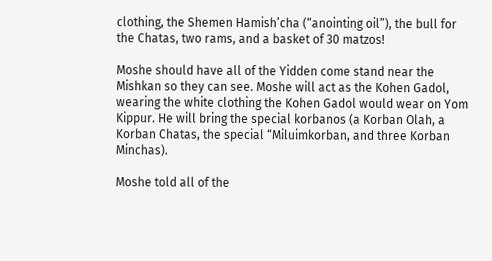clothing, the Shemen Hamish’cha (“anointing oil”), the bull for the Chatas, two rams, and a basket of 30 matzos!

Moshe should have all of the Yidden come stand near the Mishkan so they can see. Moshe will act as the Kohen Gadol, wearing the white clothing the Kohen Gadol would wear on Yom Kippur. He will bring the special korbanos (a Korban Olah, a Korban Chatas, the special “Miluimkorban, and three Korban Minchas).

Moshe told all of the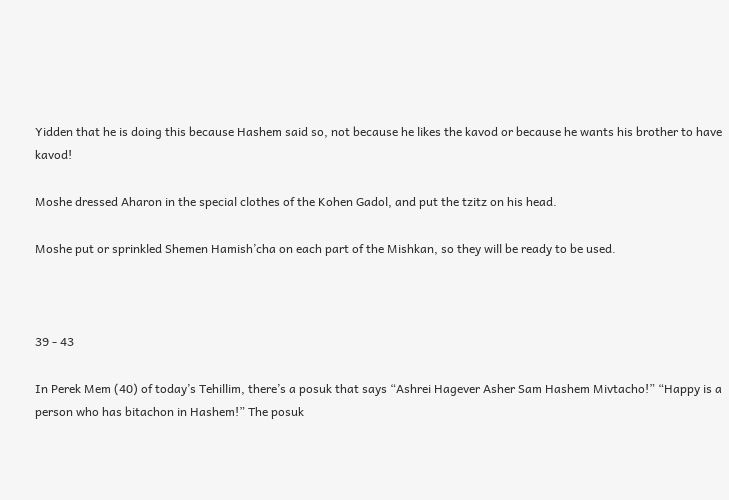Yidden that he is doing this because Hashem said so, not because he likes the kavod or because he wants his brother to have kavod!

Moshe dressed Aharon in the special clothes of the Kohen Gadol, and put the tzitz on his head.

Moshe put or sprinkled Shemen Hamish’cha on each part of the Mishkan, so they will be ready to be used.



39 - 43

In Perek Mem (40) of today’s Tehillim, there’s a posuk that says “Ashrei Hagever Asher Sam Hashem Mivtacho!” “Happy is a person who has bitachon in Hashem!” The posuk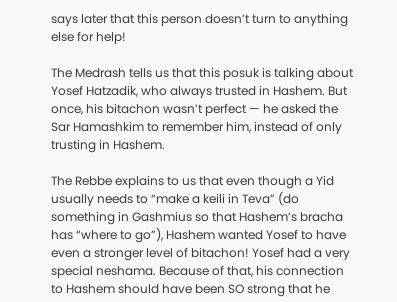says later that this person doesn’t turn to anything else for help!

The Medrash tells us that this posuk is talking about Yosef Hatzadik, who always trusted in Hashem. But once, his bitachon wasn’t perfect — he asked the Sar Hamashkim to remember him, instead of only trusting in Hashem.

The Rebbe explains to us that even though a Yid usually needs to “make a keili in Teva” (do something in Gashmius so that Hashem’s bracha has “where to go”), Hashem wanted Yosef to have even a stronger level of bitachon! Yosef had a very special neshama. Because of that, his connection to Hashem should have been SO strong that he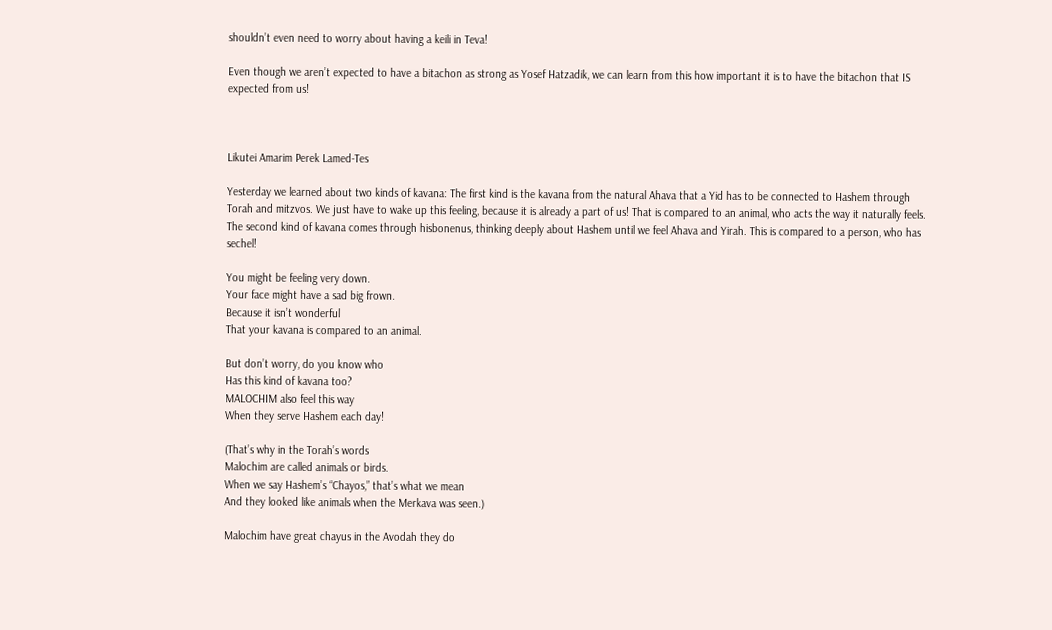shouldn’t even need to worry about having a keili in Teva!

Even though we aren’t expected to have a bitachon as strong as Yosef Hatzadik, we can learn from this how important it is to have the bitachon that IS expected from us!



Likutei Amarim Perek Lamed-Tes

Yesterday we learned about two kinds of kavana: The first kind is the kavana from the natural Ahava that a Yid has to be connected to Hashem through Torah and mitzvos. We just have to wake up this feeling, because it is already a part of us! That is compared to an animal, who acts the way it naturally feels. The second kind of kavana comes through hisbonenus, thinking deeply about Hashem until we feel Ahava and Yirah. This is compared to a person, who has sechel!

You might be feeling very down.
Your face might have a sad big frown.
Because it isn’t wonderful
That your kavana is compared to an animal.

But don’t worry, do you know who
Has this kind of kavana too?
MALOCHIM also feel this way
When they serve Hashem each day!

(That’s why in the Torah’s words
Malochim are called animals or birds.
When we say Hashem’s “Chayos,” that’s what we mean
And they looked like animals when the Merkava was seen.)

Malochim have great chayus in the Avodah they do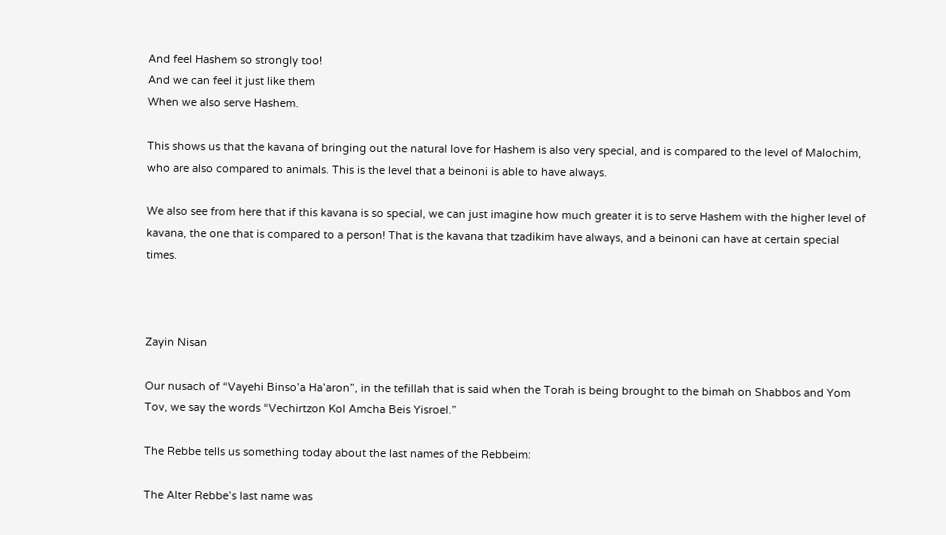And feel Hashem so strongly too!
And we can feel it just like them
When we also serve Hashem.

This shows us that the kavana of bringing out the natural love for Hashem is also very special, and is compared to the level of Malochim, who are also compared to animals. This is the level that a beinoni is able to have always.

We also see from here that if this kavana is so special, we can just imagine how much greater it is to serve Hashem with the higher level of kavana, the one that is compared to a person! That is the kavana that tzadikim have always, and a beinoni can have at certain special times.



Zayin Nisan

Our nusach of “Vayehi Binso’a Ha’aron”, in the tefillah that is said when the Torah is being brought to the bimah on Shabbos and Yom Tov, we say the words “Vechirtzon Kol Amcha Beis Yisroel.”

The Rebbe tells us something today about the last names of the Rebbeim:

The Alter Rebbe’s last name was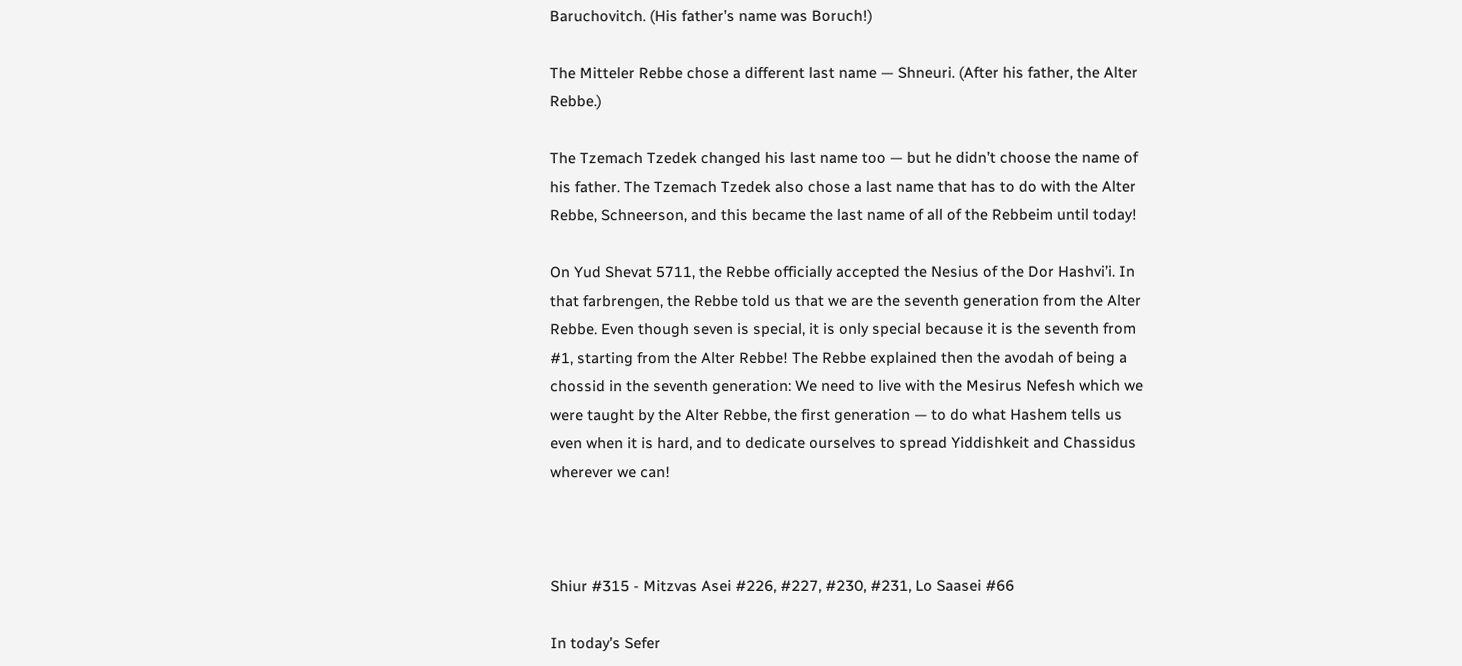Baruchovitch. (His father’s name was Boruch!)

The Mitteler Rebbe chose a different last name — Shneuri. (After his father, the Alter Rebbe.)

The Tzemach Tzedek changed his last name too — but he didn’t choose the name of his father. The Tzemach Tzedek also chose a last name that has to do with the Alter Rebbe, Schneerson, and this became the last name of all of the Rebbeim until today!

On Yud Shevat 5711, the Rebbe officially accepted the Nesius of the Dor Hashvi’i. In that farbrengen, the Rebbe told us that we are the seventh generation from the Alter Rebbe. Even though seven is special, it is only special because it is the seventh from #1, starting from the Alter Rebbe! The Rebbe explained then the avodah of being a chossid in the seventh generation: We need to live with the Mesirus Nefesh which we were taught by the Alter Rebbe, the first generation — to do what Hashem tells us even when it is hard, and to dedicate ourselves to spread Yiddishkeit and Chassidus wherever we can!



Shiur #315 - Mitzvas Asei #226, #227, #230, #231, Lo Saasei #66

In today’s Sefer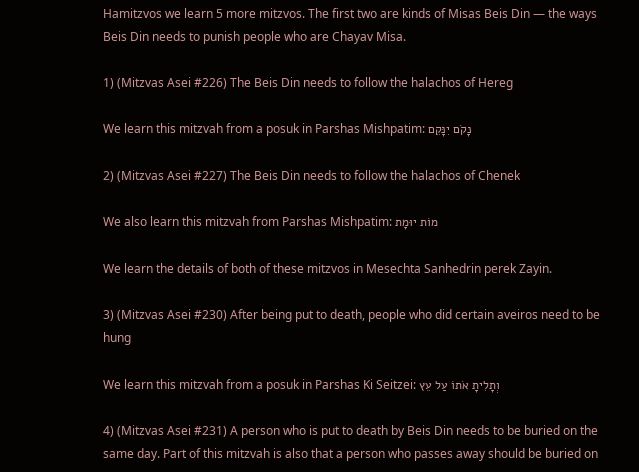Hamitzvos we learn 5 more mitzvos. The first two are kinds of Misas Beis Din — the ways Beis Din needs to punish people who are Chayav Misa.

1) (Mitzvas Asei #226) The Beis Din needs to follow the halachos of Hereg

We learn this mitzvah from a posuk in Parshas Mishpatim: נָקֹם יִנָּקֵם

2) (Mitzvas Asei #227) The Beis Din needs to follow the halachos of Chenek

We also learn this mitzvah from Parshas Mishpatim: מוֹת יוּמָת

We learn the details of both of these mitzvos in Mesechta Sanhedrin perek Zayin.

3) (Mitzvas Asei #230) After being put to death, people who did certain aveiros need to be hung

We learn this mitzvah from a posuk in Parshas Ki Seitzei: וְתָלִיתָ אֹתוֹ עַל עֵץ

4) (Mitzvas Asei #231) A person who is put to death by Beis Din needs to be buried on the same day. Part of this mitzvah is also that a person who passes away should be buried on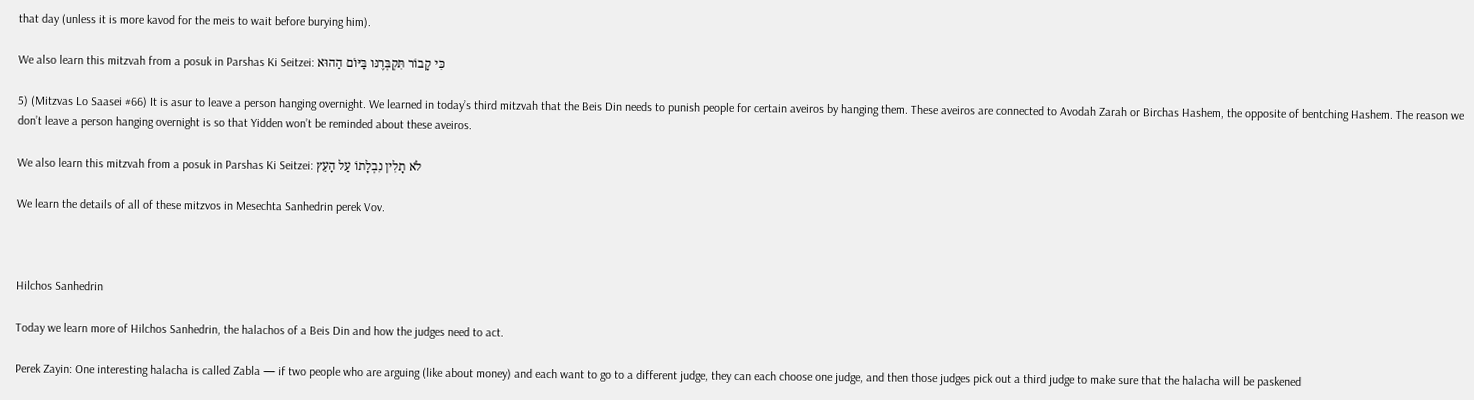that day (unless it is more kavod for the meis to wait before burying him).

We also learn this mitzvah from a posuk in Parshas Ki Seitzei: כִּי קָבוֹר תִּקְבְּרֶנּו בַּיּוֹם הַהוּא

5) (Mitzvas Lo Saasei #66) It is asur to leave a person hanging overnight. We learned in today’s third mitzvah that the Beis Din needs to punish people for certain aveiros by hanging them. These aveiros are connected to Avodah Zarah or Birchas Hashem, the opposite of bentching Hashem. The reason we don’t leave a person hanging overnight is so that Yidden won’t be reminded about these aveiros.

We also learn this mitzvah from a posuk in Parshas Ki Seitzei: לֹא תָלִין נִבְלָתוֹ עַל הָעֵץ

We learn the details of all of these mitzvos in Mesechta Sanhedrin perek Vov.



Hilchos Sanhedrin

Today we learn more of Hilchos Sanhedrin, the halachos of a Beis Din and how the judges need to act.

Perek Zayin: One interesting halacha is called Zabla — if two people who are arguing (like about money) and each want to go to a different judge, they can each choose one judge, and then those judges pick out a third judge to make sure that the halacha will be paskened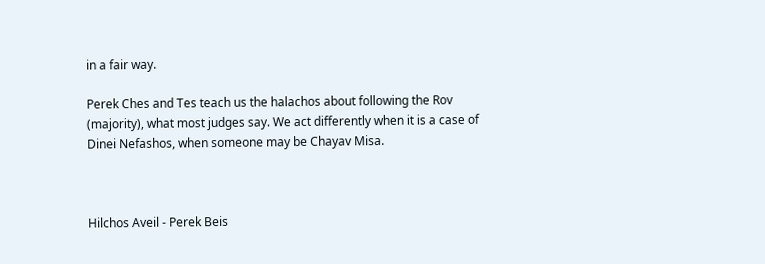in a fair way.

Perek Ches and Tes teach us the halachos about following the Rov (majority), what most judges say. We act differently when it is a case of Dinei Nefashos, when someone may be Chayav Misa.



Hilchos Aveil - Perek Beis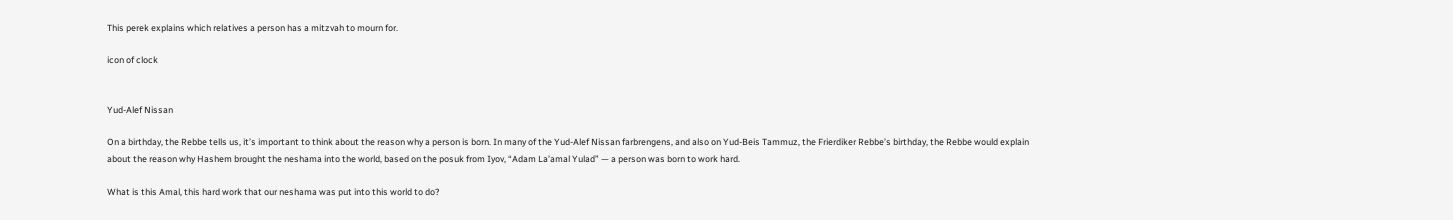This perek explains which relatives a person has a mitzvah to mourn for.

icon of clock


Yud-Alef Nissan

On a birthday, the Rebbe tells us, it’s important to think about the reason why a person is born. In many of the Yud-Alef Nissan farbrengens, and also on Yud-Beis Tammuz, the Frierdiker Rebbe’s birthday, the Rebbe would explain about the reason why Hashem brought the neshama into the world, based on the posuk from Iyov, “Adam La’amal Yulad” — a person was born to work hard.

What is this Amal, this hard work that our neshama was put into this world to do?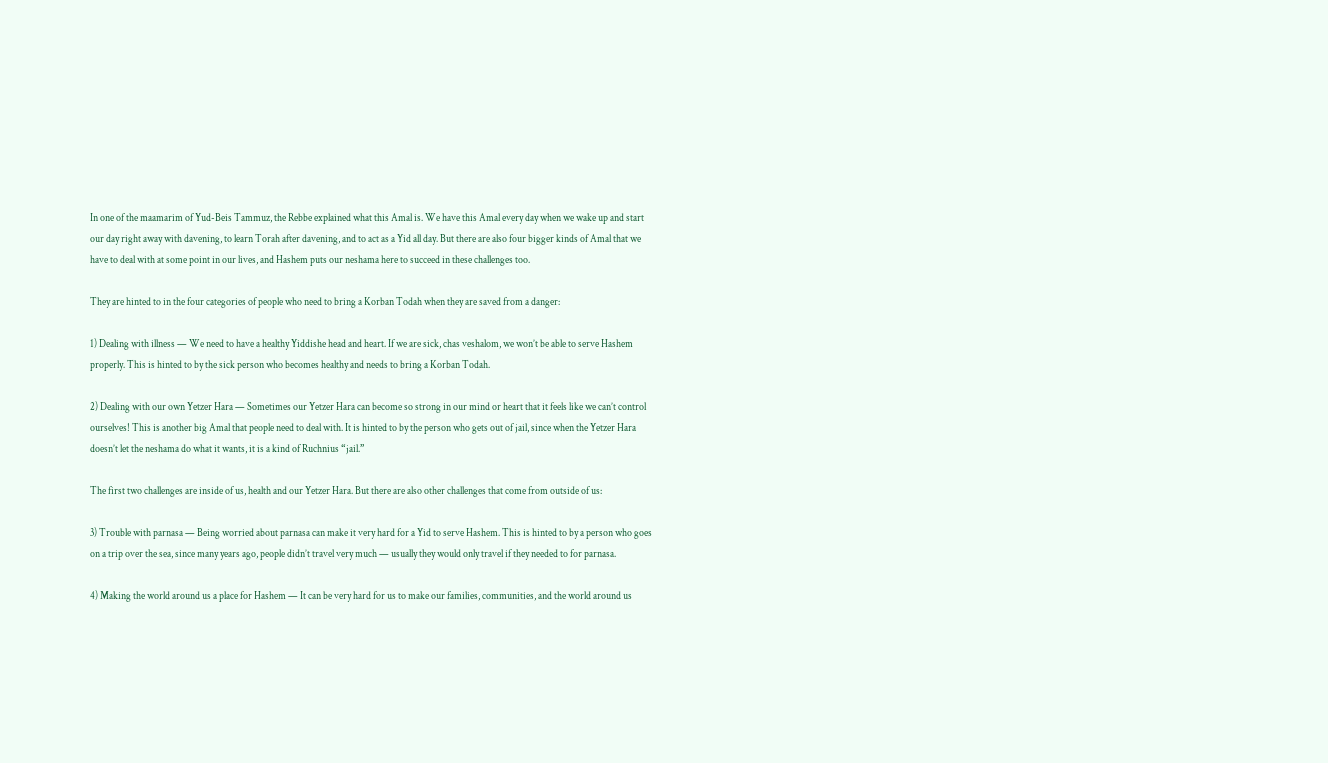In one of the maamarim of Yud-Beis Tammuz, the Rebbe explained what this Amal is. We have this Amal every day when we wake up and start our day right away with davening, to learn Torah after davening, and to act as a Yid all day. But there are also four bigger kinds of Amal that we have to deal with at some point in our lives, and Hashem puts our neshama here to succeed in these challenges too.

They are hinted to in the four categories of people who need to bring a Korban Todah when they are saved from a danger:

1) Dealing with illness — We need to have a healthy Yiddishe head and heart. If we are sick, chas veshalom, we won’t be able to serve Hashem properly. This is hinted to by the sick person who becomes healthy and needs to bring a Korban Todah.

2) Dealing with our own Yetzer Hara — Sometimes our Yetzer Hara can become so strong in our mind or heart that it feels like we can’t control ourselves! This is another big Amal that people need to deal with. It is hinted to by the person who gets out of jail, since when the Yetzer Hara doesn’t let the neshama do what it wants, it is a kind of Ruchnius “jail.”

The first two challenges are inside of us, health and our Yetzer Hara. But there are also other challenges that come from outside of us:

3) Trouble with parnasa — Being worried about parnasa can make it very hard for a Yid to serve Hashem. This is hinted to by a person who goes on a trip over the sea, since many years ago, people didn’t travel very much — usually they would only travel if they needed to for parnasa.

4) Making the world around us a place for Hashem — It can be very hard for us to make our families, communities, and the world around us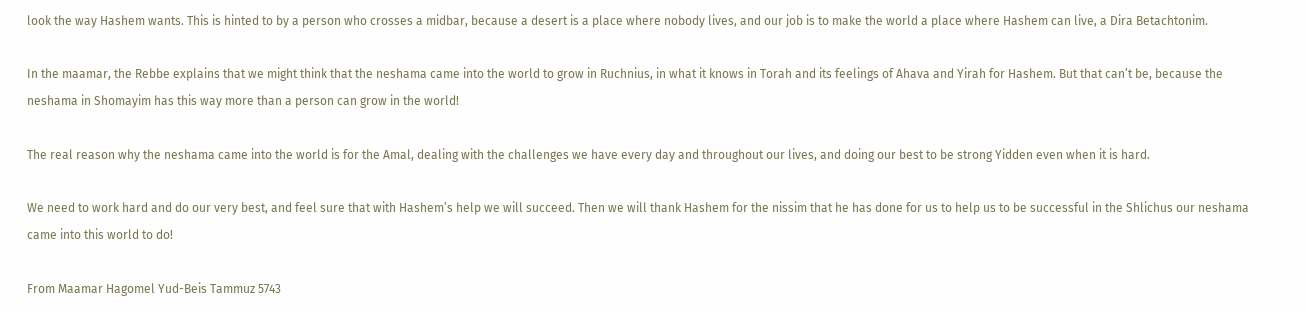look the way Hashem wants. This is hinted to by a person who crosses a midbar, because a desert is a place where nobody lives, and our job is to make the world a place where Hashem can live, a Dira Betachtonim.

In the maamar, the Rebbe explains that we might think that the neshama came into the world to grow in Ruchnius, in what it knows in Torah and its feelings of Ahava and Yirah for Hashem. But that can’t be, because the neshama in Shomayim has this way more than a person can grow in the world!

The real reason why the neshama came into the world is for the Amal, dealing with the challenges we have every day and throughout our lives, and doing our best to be strong Yidden even when it is hard.

We need to work hard and do our very best, and feel sure that with Hashem’s help we will succeed. Then we will thank Hashem for the nissim that he has done for us to help us to be successful in the Shlichus our neshama came into this world to do!

From Maamar Hagomel Yud-Beis Tammuz 5743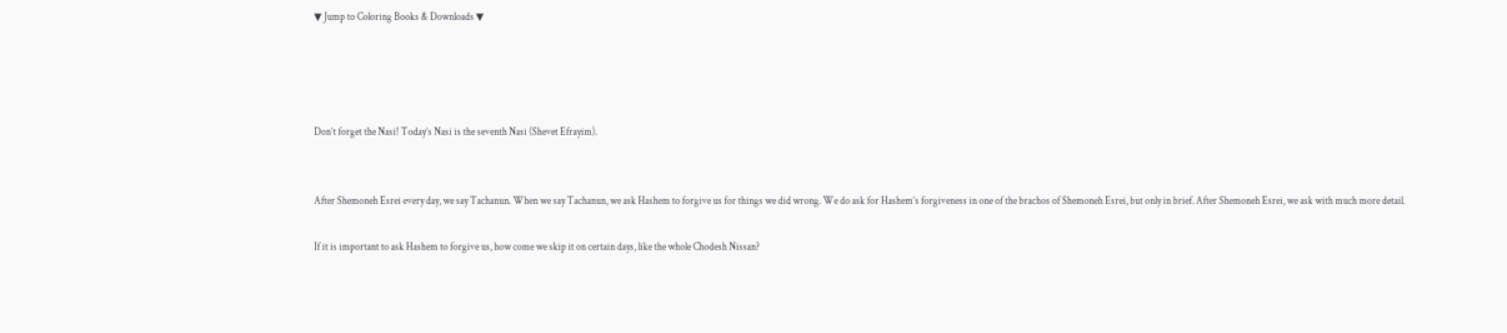▼ Jump to Coloring Books & Downloads ▼




Don’t forget the Nasi! Today’s Nasi is the seventh Nasi (Shevet Efrayim).


After Shemoneh Esrei every day, we say Tachanun. When we say Tachanun, we ask Hashem to forgive us for things we did wrong. We do ask for Hashem’s forgiveness in one of the brachos of Shemoneh Esrei, but only in brief. After Shemoneh Esrei, we ask with much more detail.

If it is important to ask Hashem to forgive us, how come we skip it on certain days, like the whole Chodesh Nissan?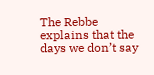The Rebbe explains that the days we don’t say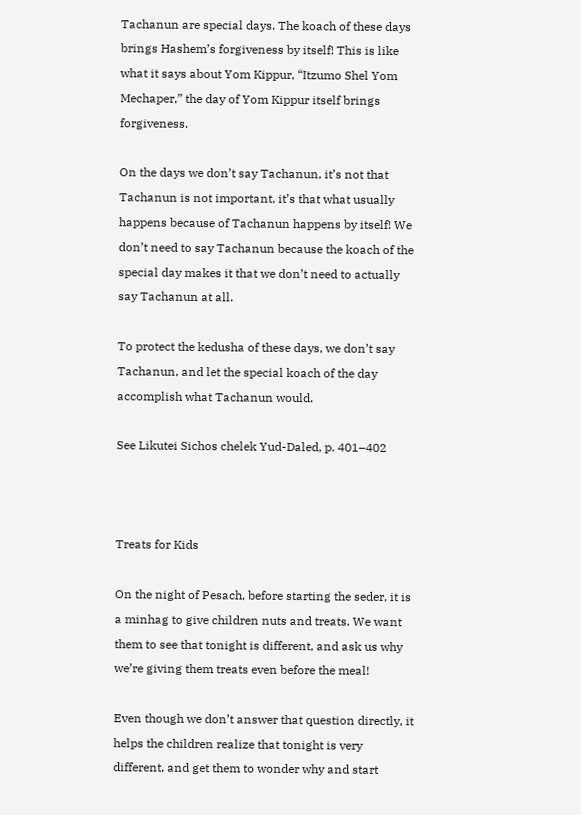Tachanun are special days. The koach of these days brings Hashem’s forgiveness by itself! This is like what it says about Yom Kippur, “Itzumo Shel Yom Mechaper,” the day of Yom Kippur itself brings forgiveness.

On the days we don’t say Tachanun, it’s not that Tachanun is not important, it’s that what usually happens because of Tachanun happens by itself! We don’t need to say Tachanun because the koach of the special day makes it that we don’t need to actually say Tachanun at all.

To protect the kedusha of these days, we don’t say Tachanun, and let the special koach of the day accomplish what Tachanun would.

See Likutei Sichos chelek Yud-Daled, p. 401–402



Treats for Kids

On the night of Pesach, before starting the seder, it is a minhag to give children nuts and treats. We want them to see that tonight is different, and ask us why we’re giving them treats even before the meal!

Even though we don’t answer that question directly, it helps the children realize that tonight is very different, and get them to wonder why and start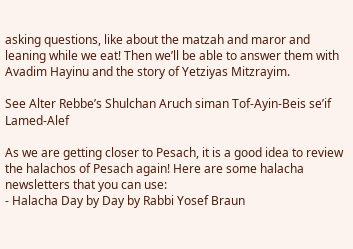asking questions, like about the matzah and maror and leaning while we eat! Then we’ll be able to answer them with Avadim Hayinu and the story of Yetziyas Mitzrayim.

See Alter Rebbe’s Shulchan Aruch siman Tof-Ayin-Beis se’if Lamed-Alef

As we are getting closer to Pesach, it is a good idea to review the halachos of Pesach again! Here are some halacha newsletters that you can use:
- Halacha Day by Day by Rabbi Yosef Braun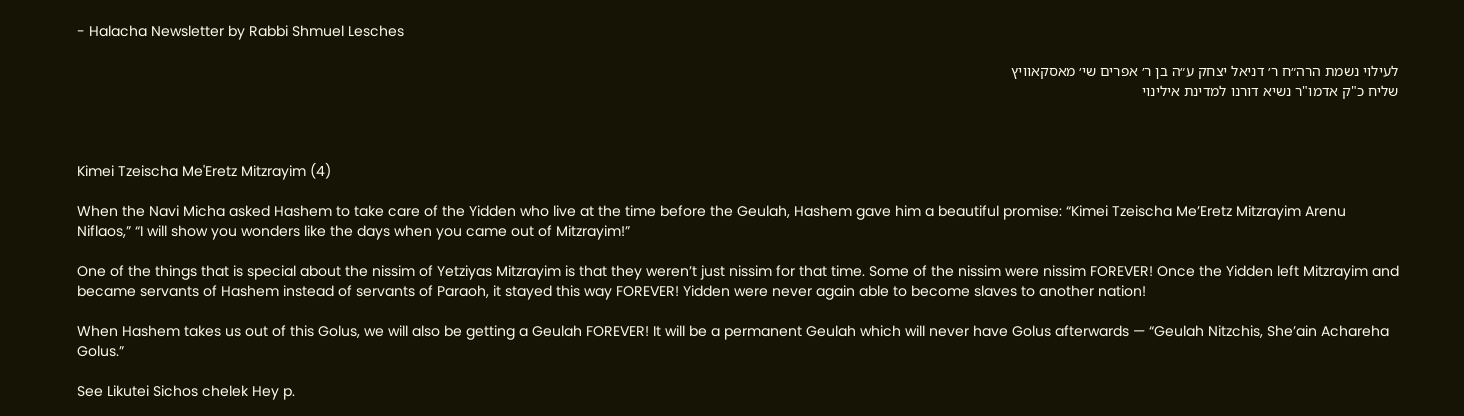- Halacha Newsletter by Rabbi Shmuel Lesches

לעילוי נשמת הרה״ח ר׳ דניאל יצחק ע״ה בן ר׳ אפרים שי׳ מאסקאוויץ
שליח כ"ק אדמו"ר נשיא דורנו למדינת אילינוי



Kimei Tzeischa Me'Eretz Mitzrayim (4)

When the Navi Micha asked Hashem to take care of the Yidden who live at the time before the Geulah, Hashem gave him a beautiful promise: “Kimei Tzeischa Me’Eretz Mitzrayim Arenu Niflaos,” “I will show you wonders like the days when you came out of Mitzrayim!”

One of the things that is special about the nissim of Yetziyas Mitzrayim is that they weren’t just nissim for that time. Some of the nissim were nissim FOREVER! Once the Yidden left Mitzrayim and became servants of Hashem instead of servants of Paraoh, it stayed this way FOREVER! Yidden were never again able to become slaves to another nation!

When Hashem takes us out of this Golus, we will also be getting a Geulah FOREVER! It will be a permanent Geulah which will never have Golus afterwards — “Geulah Nitzchis, She’ain Achareha Golus.”

See Likutei Sichos chelek Hey p.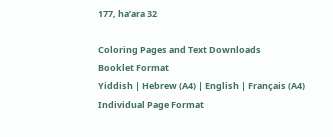177, ha’ara 32

Coloring Pages and Text Downloads
Booklet Format
Yiddish | Hebrew (A4) | English | Français (A4)
Individual Page Format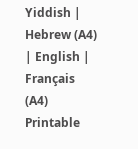Yiddish | Hebrew (A4) | English | Français (A4)
Printable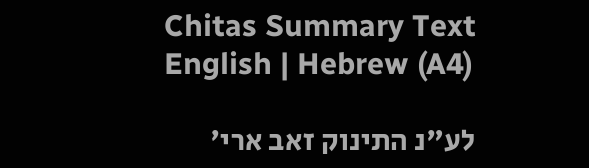Chitas Summary Text
English | Hebrew (A4)

לע"נ התינוק זאב ארי'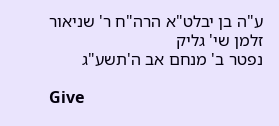ע"ה בן יבלט"א הרה"ח ר' שניאור זלמן שי' גליק
נפטר ב' מנחם אב ה'תשע"ג

Give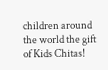children around the world the gift of Kids Chitas!